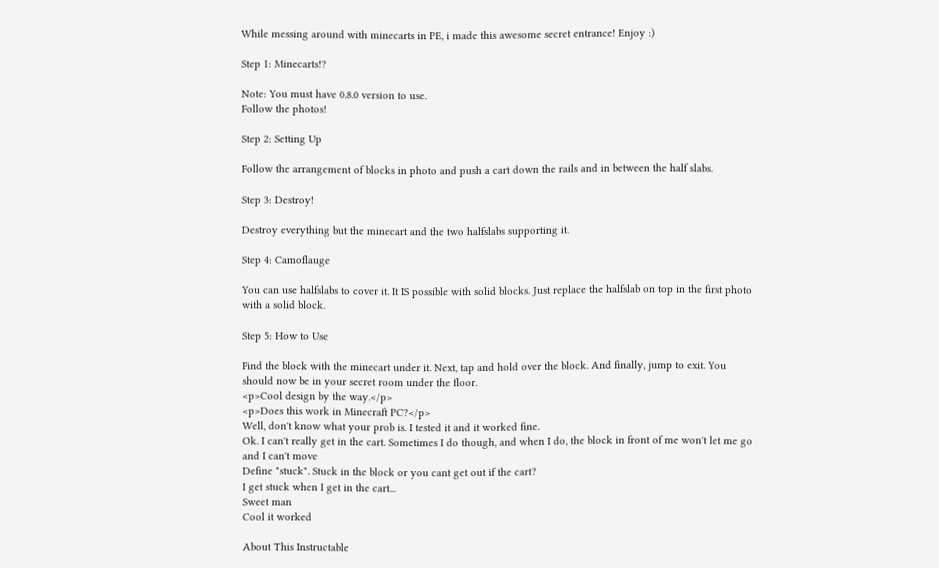While messing around with minecarts in PE, i made this awesome secret entrance! Enjoy :)

Step 1: Minecarts!?

Note: You must have 0.8.0 version to use.
Follow the photos!

Step 2: Setting Up

Follow the arrangement of blocks in photo and push a cart down the rails and in between the half slabs.

Step 3: Destroy!

Destroy everything but the minecart and the two halfslabs supporting it.

Step 4: Camoflauge

You can use halfslabs to cover it. It IS possible with solid blocks. Just replace the halfslab on top in the first photo with a solid block.

Step 5: How to Use

Find the block with the minecart under it. Next, tap and hold over the block. And finally, jump to exit. You should now be in your secret room under the floor.
<p>Cool design by the way.</p>
<p>Does this work in Minecraft PC?</p>
Well, don't know what your prob is. I tested it and it worked fine.
Ok. I can't really get in the cart. Sometimes I do though, and when I do, the block in front of me won't let me go and I can't move
Define "stuck". Stuck in the block or you cant get out if the cart?
I get stuck when I get in the cart...
Sweet man
Cool it worked

About This Instructable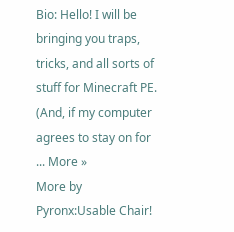Bio: Hello! I will be bringing you traps, tricks, and all sorts of stuff for Minecraft PE. (And, if my computer agrees to stay on for ... More »
More by Pyronx:Usable Chair!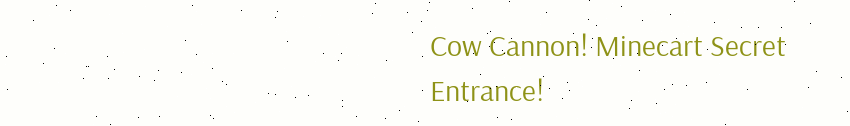Cow Cannon! Minecart Secret Entrance!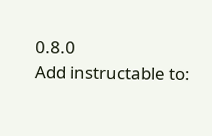0.8.0
Add instructable to: